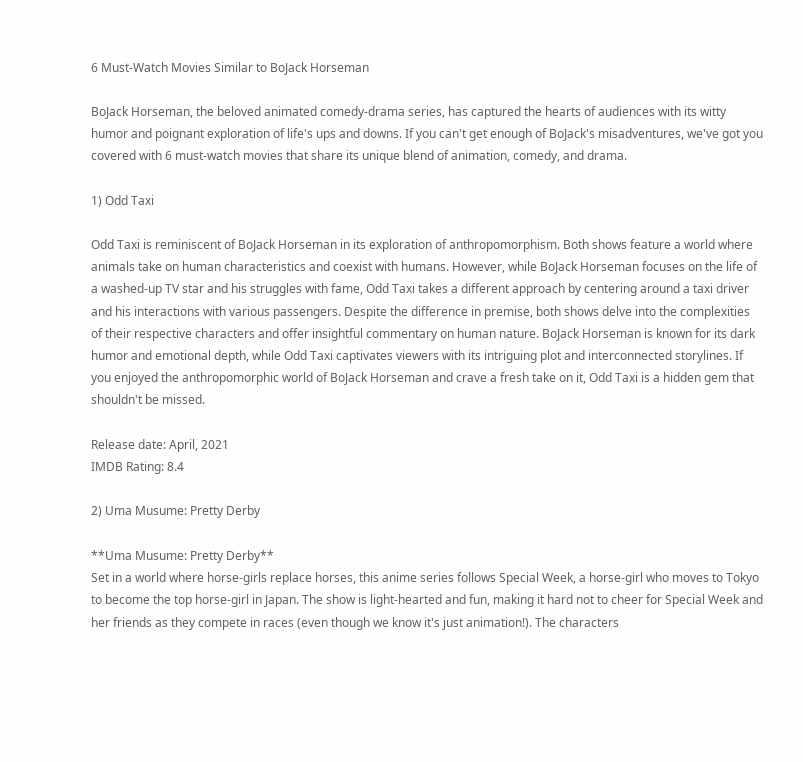6 Must-Watch Movies Similar to BoJack Horseman

BoJack Horseman, the beloved animated comedy-drama series, has captured the hearts of audiences with its witty humor and poignant exploration of life's ups and downs. If you can't get enough of BoJack's misadventures, we've got you covered with 6 must-watch movies that share its unique blend of animation, comedy, and drama.

1) Odd Taxi

Odd Taxi is reminiscent of BoJack Horseman in its exploration of anthropomorphism. Both shows feature a world where animals take on human characteristics and coexist with humans. However, while BoJack Horseman focuses on the life of a washed-up TV star and his struggles with fame, Odd Taxi takes a different approach by centering around a taxi driver and his interactions with various passengers. Despite the difference in premise, both shows delve into the complexities of their respective characters and offer insightful commentary on human nature. BoJack Horseman is known for its dark humor and emotional depth, while Odd Taxi captivates viewers with its intriguing plot and interconnected storylines. If you enjoyed the anthropomorphic world of BoJack Horseman and crave a fresh take on it, Odd Taxi is a hidden gem that shouldn't be missed.

Release date: April, 2021
IMDB Rating: 8.4

2) Uma Musume: Pretty Derby

**Uma Musume: Pretty Derby**
Set in a world where horse-girls replace horses, this anime series follows Special Week, a horse-girl who moves to Tokyo to become the top horse-girl in Japan. The show is light-hearted and fun, making it hard not to cheer for Special Week and her friends as they compete in races (even though we know it's just animation!). The characters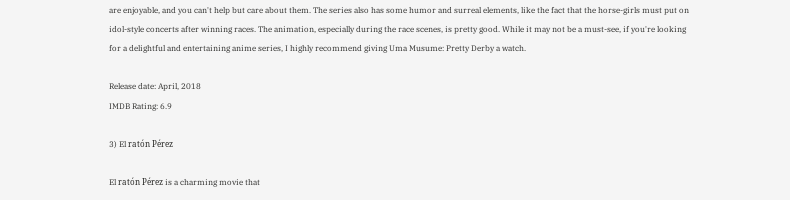are enjoyable, and you can't help but care about them. The series also has some humor and surreal elements, like the fact that the horse-girls must put on idol-style concerts after winning races. The animation, especially during the race scenes, is pretty good. While it may not be a must-see, if you're looking for a delightful and entertaining anime series, I highly recommend giving Uma Musume: Pretty Derby a watch.

Release date: April, 2018
IMDB Rating: 6.9

3) El ratón Pérez

El ratón Pérez is a charming movie that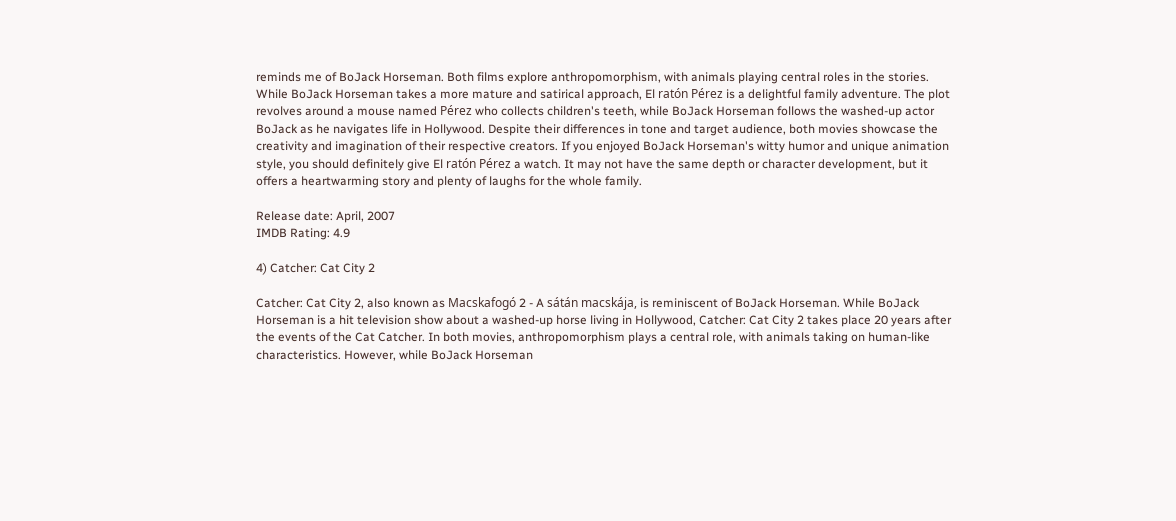reminds me of BoJack Horseman. Both films explore anthropomorphism, with animals playing central roles in the stories. While BoJack Horseman takes a more mature and satirical approach, El ratón Pérez is a delightful family adventure. The plot revolves around a mouse named Pérez who collects children's teeth, while BoJack Horseman follows the washed-up actor BoJack as he navigates life in Hollywood. Despite their differences in tone and target audience, both movies showcase the creativity and imagination of their respective creators. If you enjoyed BoJack Horseman's witty humor and unique animation style, you should definitely give El ratón Pérez a watch. It may not have the same depth or character development, but it offers a heartwarming story and plenty of laughs for the whole family.

Release date: April, 2007
IMDB Rating: 4.9

4) Catcher: Cat City 2

Catcher: Cat City 2, also known as Macskafogó 2 - A sátán macskája, is reminiscent of BoJack Horseman. While BoJack Horseman is a hit television show about a washed-up horse living in Hollywood, Catcher: Cat City 2 takes place 20 years after the events of the Cat Catcher. In both movies, anthropomorphism plays a central role, with animals taking on human-like characteristics. However, while BoJack Horseman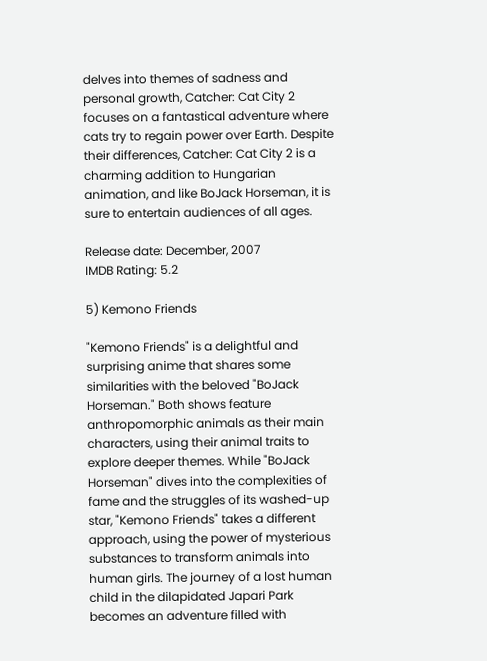delves into themes of sadness and personal growth, Catcher: Cat City 2 focuses on a fantastical adventure where cats try to regain power over Earth. Despite their differences, Catcher: Cat City 2 is a charming addition to Hungarian animation, and like BoJack Horseman, it is sure to entertain audiences of all ages.

Release date: December, 2007
IMDB Rating: 5.2

5) Kemono Friends

"Kemono Friends" is a delightful and surprising anime that shares some similarities with the beloved "BoJack Horseman." Both shows feature anthropomorphic animals as their main characters, using their animal traits to explore deeper themes. While "BoJack Horseman" dives into the complexities of fame and the struggles of its washed-up star, "Kemono Friends" takes a different approach, using the power of mysterious substances to transform animals into human girls. The journey of a lost human child in the dilapidated Japari Park becomes an adventure filled with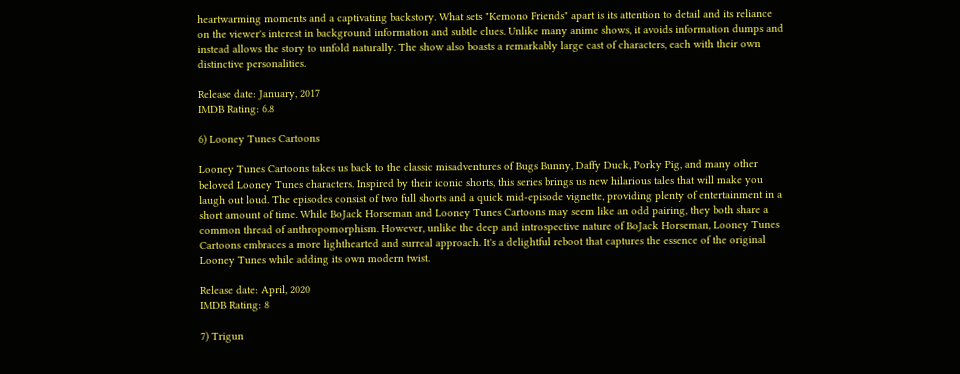heartwarming moments and a captivating backstory. What sets "Kemono Friends" apart is its attention to detail and its reliance on the viewer's interest in background information and subtle clues. Unlike many anime shows, it avoids information dumps and instead allows the story to unfold naturally. The show also boasts a remarkably large cast of characters, each with their own distinctive personalities.

Release date: January, 2017
IMDB Rating: 6.8

6) Looney Tunes Cartoons

Looney Tunes Cartoons takes us back to the classic misadventures of Bugs Bunny, Daffy Duck, Porky Pig, and many other beloved Looney Tunes characters. Inspired by their iconic shorts, this series brings us new hilarious tales that will make you laugh out loud. The episodes consist of two full shorts and a quick mid-episode vignette, providing plenty of entertainment in a short amount of time. While BoJack Horseman and Looney Tunes Cartoons may seem like an odd pairing, they both share a common thread of anthropomorphism. However, unlike the deep and introspective nature of BoJack Horseman, Looney Tunes Cartoons embraces a more lighthearted and surreal approach. It's a delightful reboot that captures the essence of the original Looney Tunes while adding its own modern twist.

Release date: April, 2020
IMDB Rating: 8

7) Trigun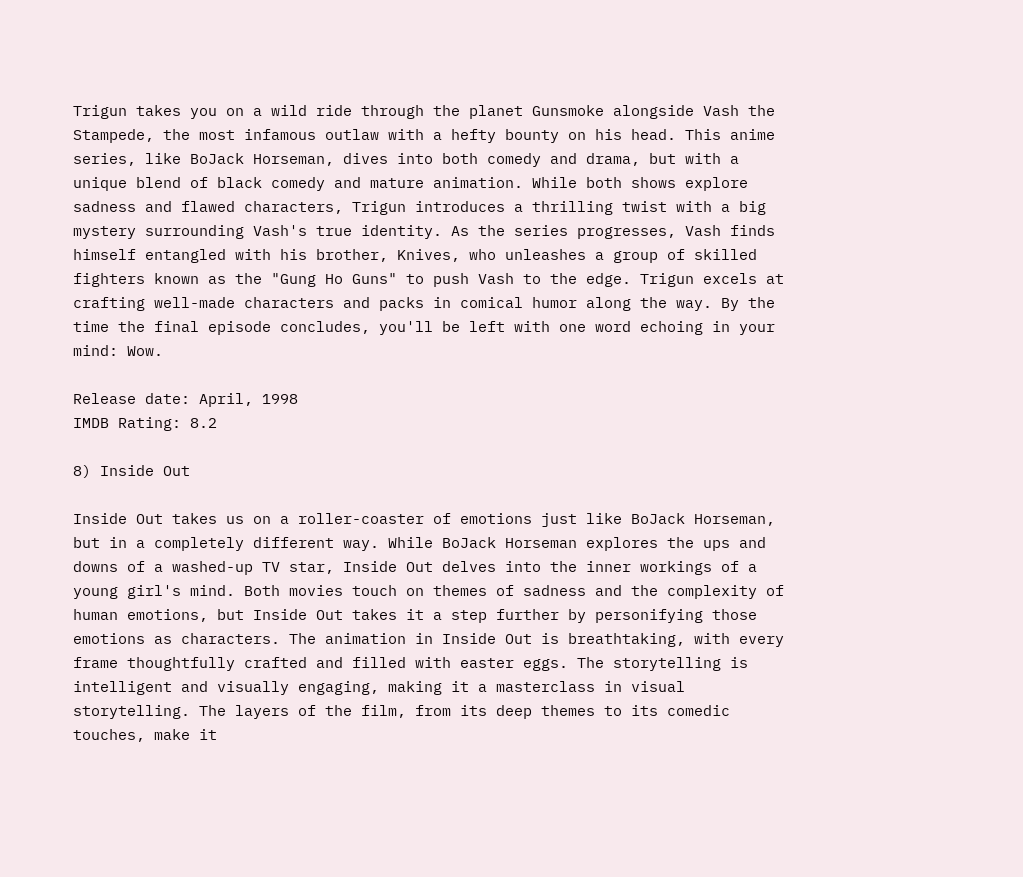Trigun takes you on a wild ride through the planet Gunsmoke alongside Vash the Stampede, the most infamous outlaw with a hefty bounty on his head. This anime series, like BoJack Horseman, dives into both comedy and drama, but with a unique blend of black comedy and mature animation. While both shows explore sadness and flawed characters, Trigun introduces a thrilling twist with a big mystery surrounding Vash's true identity. As the series progresses, Vash finds himself entangled with his brother, Knives, who unleashes a group of skilled fighters known as the "Gung Ho Guns" to push Vash to the edge. Trigun excels at crafting well-made characters and packs in comical humor along the way. By the time the final episode concludes, you'll be left with one word echoing in your mind: Wow.

Release date: April, 1998
IMDB Rating: 8.2

8) Inside Out

Inside Out takes us on a roller-coaster of emotions just like BoJack Horseman, but in a completely different way. While BoJack Horseman explores the ups and downs of a washed-up TV star, Inside Out delves into the inner workings of a young girl's mind. Both movies touch on themes of sadness and the complexity of human emotions, but Inside Out takes it a step further by personifying those emotions as characters. The animation in Inside Out is breathtaking, with every frame thoughtfully crafted and filled with easter eggs. The storytelling is intelligent and visually engaging, making it a masterclass in visual storytelling. The layers of the film, from its deep themes to its comedic touches, make it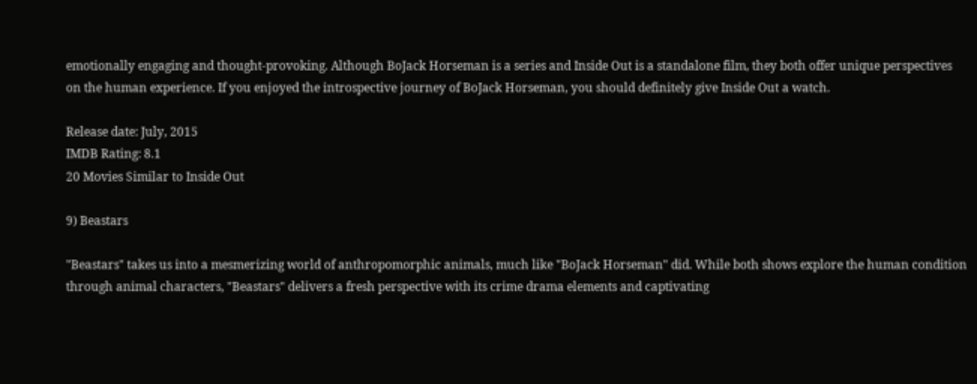emotionally engaging and thought-provoking. Although BoJack Horseman is a series and Inside Out is a standalone film, they both offer unique perspectives on the human experience. If you enjoyed the introspective journey of BoJack Horseman, you should definitely give Inside Out a watch.

Release date: July, 2015
IMDB Rating: 8.1
20 Movies Similar to Inside Out

9) Beastars

"Beastars" takes us into a mesmerizing world of anthropomorphic animals, much like "BoJack Horseman" did. While both shows explore the human condition through animal characters, "Beastars" delivers a fresh perspective with its crime drama elements and captivating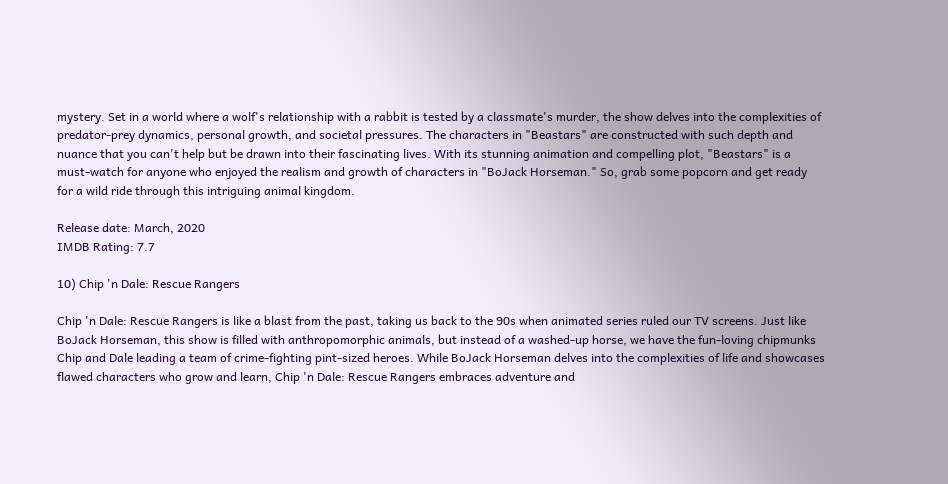mystery. Set in a world where a wolf's relationship with a rabbit is tested by a classmate's murder, the show delves into the complexities of predator-prey dynamics, personal growth, and societal pressures. The characters in "Beastars" are constructed with such depth and nuance that you can't help but be drawn into their fascinating lives. With its stunning animation and compelling plot, "Beastars" is a must-watch for anyone who enjoyed the realism and growth of characters in "BoJack Horseman." So, grab some popcorn and get ready for a wild ride through this intriguing animal kingdom.

Release date: March, 2020
IMDB Rating: 7.7

10) Chip 'n Dale: Rescue Rangers

Chip 'n Dale: Rescue Rangers is like a blast from the past, taking us back to the 90s when animated series ruled our TV screens. Just like BoJack Horseman, this show is filled with anthropomorphic animals, but instead of a washed-up horse, we have the fun-loving chipmunks Chip and Dale leading a team of crime-fighting pint-sized heroes. While BoJack Horseman delves into the complexities of life and showcases flawed characters who grow and learn, Chip 'n Dale: Rescue Rangers embraces adventure and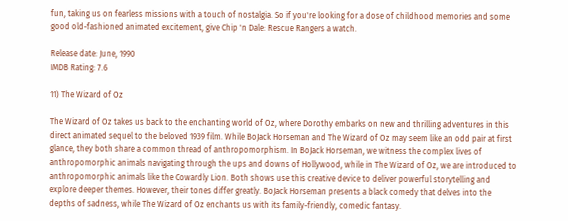fun, taking us on fearless missions with a touch of nostalgia. So if you're looking for a dose of childhood memories and some good old-fashioned animated excitement, give Chip 'n Dale: Rescue Rangers a watch.

Release date: June, 1990
IMDB Rating: 7.6

11) The Wizard of Oz

The Wizard of Oz takes us back to the enchanting world of Oz, where Dorothy embarks on new and thrilling adventures in this direct animated sequel to the beloved 1939 film. While BoJack Horseman and The Wizard of Oz may seem like an odd pair at first glance, they both share a common thread of anthropomorphism. In BoJack Horseman, we witness the complex lives of anthropomorphic animals navigating through the ups and downs of Hollywood, while in The Wizard of Oz, we are introduced to anthropomorphic animals like the Cowardly Lion. Both shows use this creative device to deliver powerful storytelling and explore deeper themes. However, their tones differ greatly. BoJack Horseman presents a black comedy that delves into the depths of sadness, while The Wizard of Oz enchants us with its family-friendly, comedic fantasy.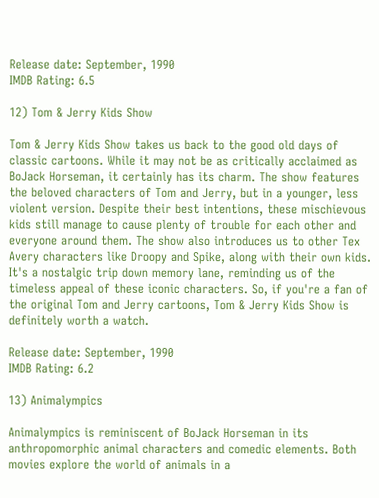Release date: September, 1990
IMDB Rating: 6.5

12) Tom & Jerry Kids Show

Tom & Jerry Kids Show takes us back to the good old days of classic cartoons. While it may not be as critically acclaimed as BoJack Horseman, it certainly has its charm. The show features the beloved characters of Tom and Jerry, but in a younger, less violent version. Despite their best intentions, these mischievous kids still manage to cause plenty of trouble for each other and everyone around them. The show also introduces us to other Tex Avery characters like Droopy and Spike, along with their own kids. It's a nostalgic trip down memory lane, reminding us of the timeless appeal of these iconic characters. So, if you're a fan of the original Tom and Jerry cartoons, Tom & Jerry Kids Show is definitely worth a watch.

Release date: September, 1990
IMDB Rating: 6.2

13) Animalympics

Animalympics is reminiscent of BoJack Horseman in its anthropomorphic animal characters and comedic elements. Both movies explore the world of animals in a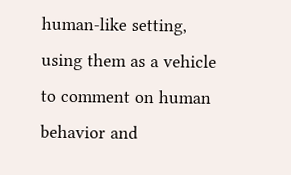human-like setting, using them as a vehicle to comment on human behavior and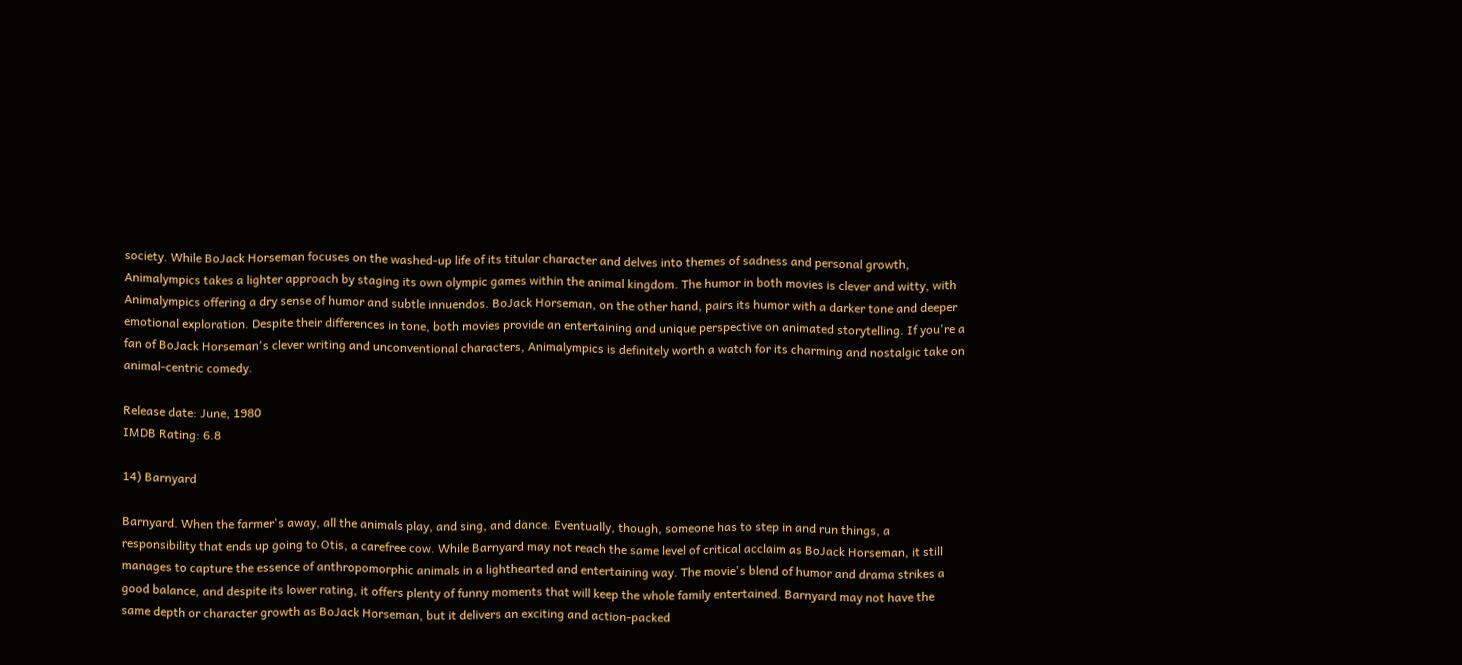society. While BoJack Horseman focuses on the washed-up life of its titular character and delves into themes of sadness and personal growth, Animalympics takes a lighter approach by staging its own olympic games within the animal kingdom. The humor in both movies is clever and witty, with Animalympics offering a dry sense of humor and subtle innuendos. BoJack Horseman, on the other hand, pairs its humor with a darker tone and deeper emotional exploration. Despite their differences in tone, both movies provide an entertaining and unique perspective on animated storytelling. If you're a fan of BoJack Horseman's clever writing and unconventional characters, Animalympics is definitely worth a watch for its charming and nostalgic take on animal-centric comedy.

Release date: June, 1980
IMDB Rating: 6.8

14) Barnyard

Barnyard. When the farmer's away, all the animals play, and sing, and dance. Eventually, though, someone has to step in and run things, a responsibility that ends up going to Otis, a carefree cow. While Barnyard may not reach the same level of critical acclaim as BoJack Horseman, it still manages to capture the essence of anthropomorphic animals in a lighthearted and entertaining way. The movie's blend of humor and drama strikes a good balance, and despite its lower rating, it offers plenty of funny moments that will keep the whole family entertained. Barnyard may not have the same depth or character growth as BoJack Horseman, but it delivers an exciting and action-packed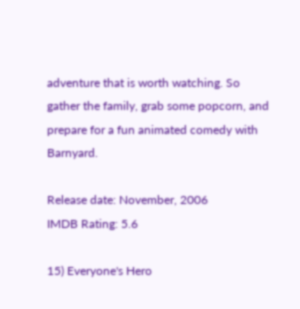adventure that is worth watching. So gather the family, grab some popcorn, and prepare for a fun animated comedy with Barnyard.

Release date: November, 2006
IMDB Rating: 5.6

15) Everyone's Hero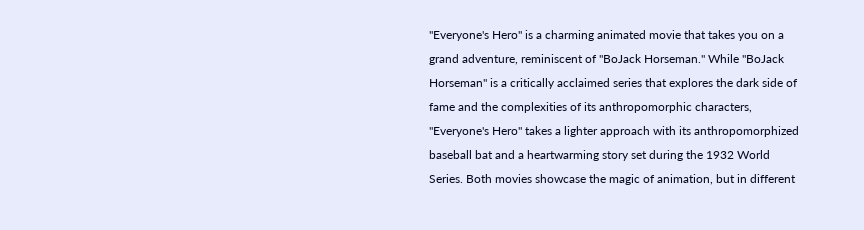"Everyone's Hero" is a charming animated movie that takes you on a grand adventure, reminiscent of "BoJack Horseman." While "BoJack Horseman" is a critically acclaimed series that explores the dark side of fame and the complexities of its anthropomorphic characters, "Everyone's Hero" takes a lighter approach with its anthropomorphized baseball bat and a heartwarming story set during the 1932 World Series. Both movies showcase the magic of animation, but in different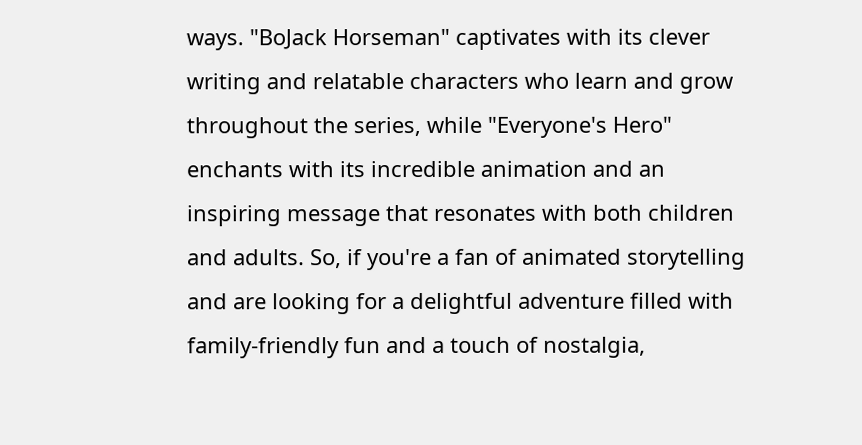ways. "BoJack Horseman" captivates with its clever writing and relatable characters who learn and grow throughout the series, while "Everyone's Hero" enchants with its incredible animation and an inspiring message that resonates with both children and adults. So, if you're a fan of animated storytelling and are looking for a delightful adventure filled with family-friendly fun and a touch of nostalgia,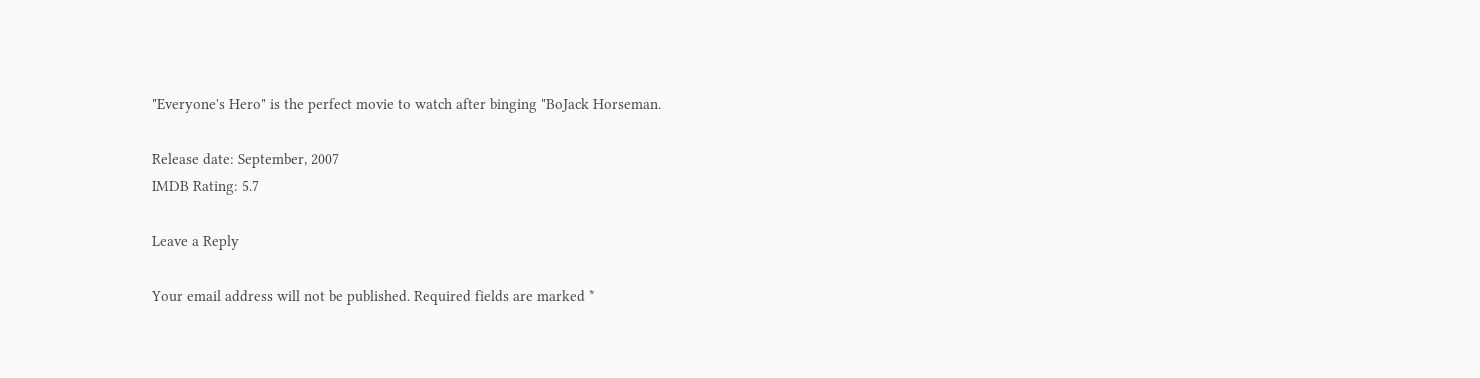"Everyone's Hero" is the perfect movie to watch after binging "BoJack Horseman.

Release date: September, 2007
IMDB Rating: 5.7

Leave a Reply

Your email address will not be published. Required fields are marked *